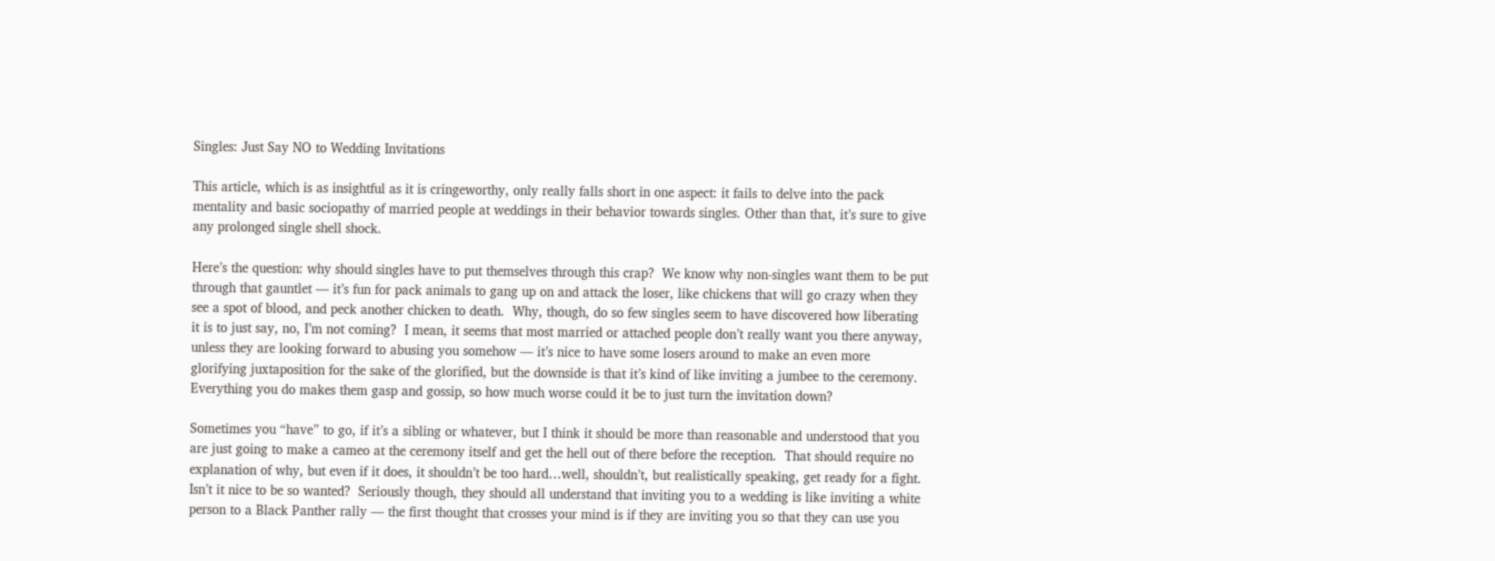Singles: Just Say NO to Wedding Invitations

This article, which is as insightful as it is cringeworthy, only really falls short in one aspect: it fails to delve into the pack mentality and basic sociopathy of married people at weddings in their behavior towards singles. Other than that, it’s sure to give any prolonged single shell shock.

Here’s the question: why should singles have to put themselves through this crap?  We know why non-singles want them to be put through that gauntlet — it’s fun for pack animals to gang up on and attack the loser, like chickens that will go crazy when they see a spot of blood, and peck another chicken to death.  Why, though, do so few singles seem to have discovered how liberating it is to just say, no, I’m not coming?  I mean, it seems that most married or attached people don’t really want you there anyway, unless they are looking forward to abusing you somehow — it’s nice to have some losers around to make an even more glorifying juxtaposition for the sake of the glorified, but the downside is that it’s kind of like inviting a jumbee to the ceremony.  Everything you do makes them gasp and gossip, so how much worse could it be to just turn the invitation down?

Sometimes you “have” to go, if it’s a sibling or whatever, but I think it should be more than reasonable and understood that you are just going to make a cameo at the ceremony itself and get the hell out of there before the reception.  That should require no explanation of why, but even if it does, it shouldn’t be too hard…well, shouldn’t, but realistically speaking, get ready for a fight.  Isn’t it nice to be so wanted?  Seriously though, they should all understand that inviting you to a wedding is like inviting a white person to a Black Panther rally — the first thought that crosses your mind is if they are inviting you so that they can use you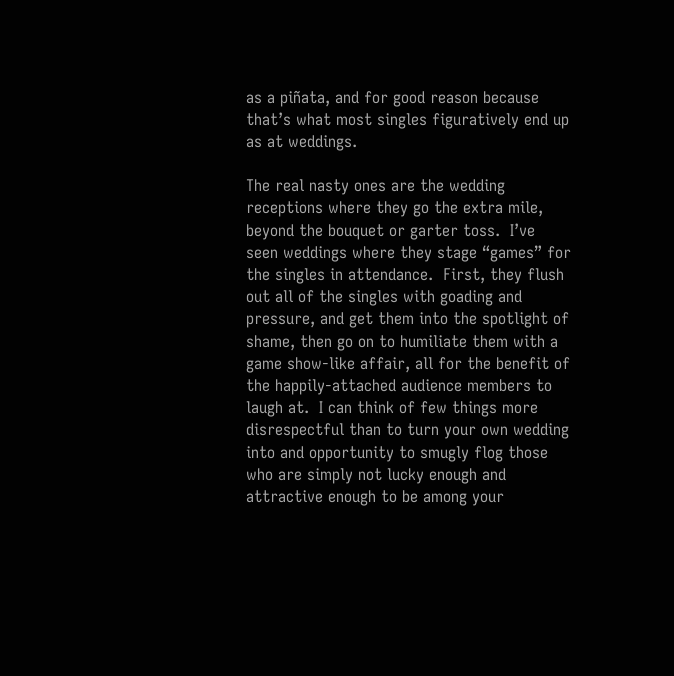as a piñata, and for good reason because that’s what most singles figuratively end up as at weddings.

The real nasty ones are the wedding receptions where they go the extra mile, beyond the bouquet or garter toss.  I’ve seen weddings where they stage “games” for the singles in attendance.  First, they flush out all of the singles with goading and pressure, and get them into the spotlight of shame, then go on to humiliate them with a game show-like affair, all for the benefit of the happily-attached audience members to laugh at.  I can think of few things more disrespectful than to turn your own wedding into and opportunity to smugly flog those who are simply not lucky enough and attractive enough to be among your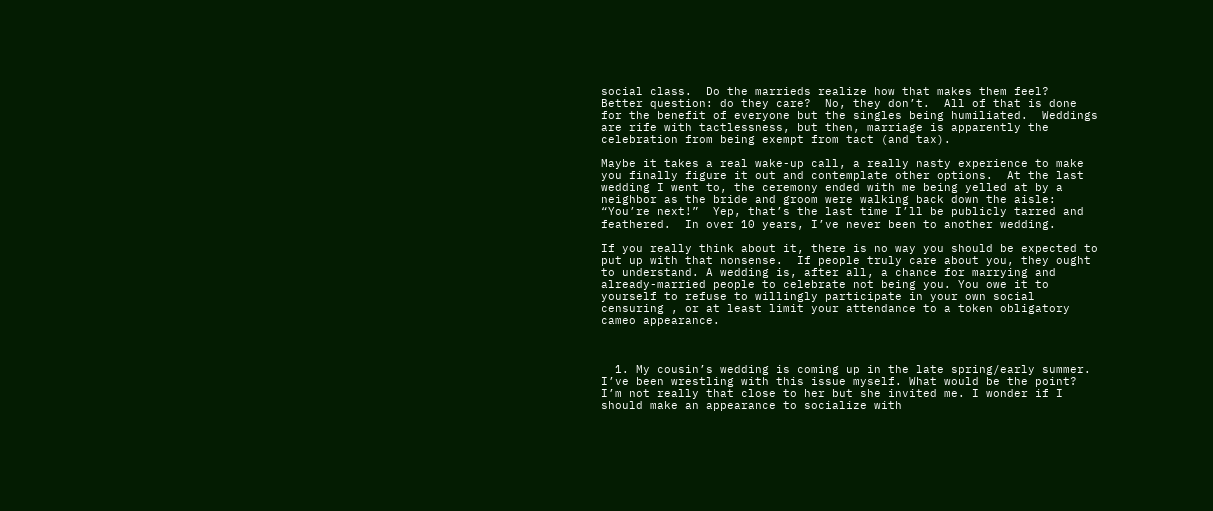social class.  Do the marrieds realize how that makes them feel?  Better question: do they care?  No, they don’t.  All of that is done for the benefit of everyone but the singles being humiliated.  Weddings are rife with tactlessness, but then, marriage is apparently the celebration from being exempt from tact (and tax).

Maybe it takes a real wake-up call, a really nasty experience to make you finally figure it out and contemplate other options.  At the last wedding I went to, the ceremony ended with me being yelled at by a neighbor as the bride and groom were walking back down the aisle: “You’re next!”  Yep, that’s the last time I’ll be publicly tarred and feathered.  In over 10 years, I’ve never been to another wedding.

If you really think about it, there is no way you should be expected to put up with that nonsense.  If people truly care about you, they ought to understand. A wedding is, after all, a chance for marrying and already-married people to celebrate not being you. You owe it to yourself to refuse to willingly participate in your own social censuring , or at least limit your attendance to a token obligatory cameo appearance.



  1. My cousin’s wedding is coming up in the late spring/early summer. I’ve been wrestling with this issue myself. What would be the point? I’m not really that close to her but she invited me. I wonder if I should make an appearance to socialize with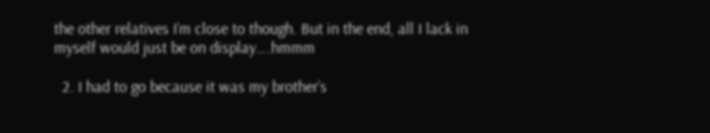the other relatives I’m close to though. But in the end, all I lack in myself would just be on display….hmmm

  2. I had to go because it was my brother’s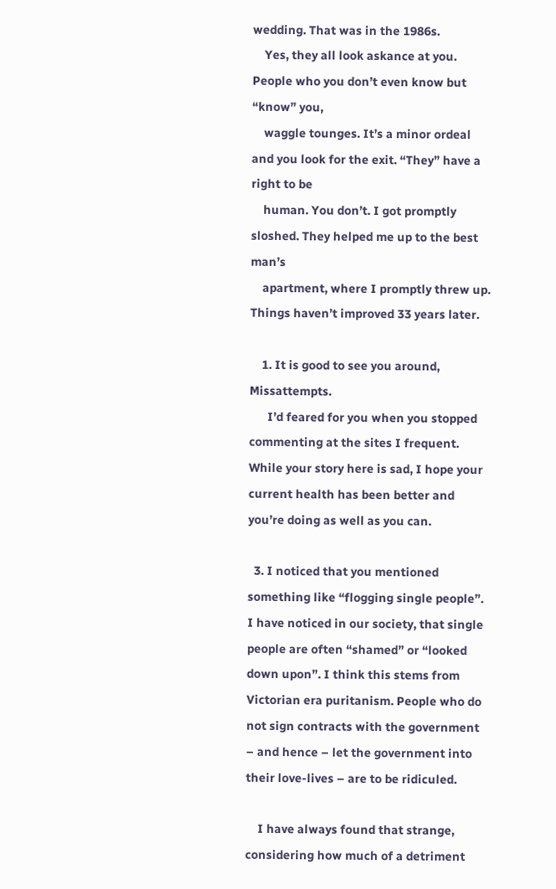wedding. That was in the 1986s.
    Yes, they all look askance at you. People who you don’t even know but “know” you,
    waggle tounges. It’s a minor ordeal and you look for the exit. “They” have a right to be
    human. You don’t. I got promptly sloshed. They helped me up to the best man’s
    apartment, where I promptly threw up. Things haven’t improved 33 years later.

    1. It is good to see you around, Missattempts.
      I’d feared for you when you stopped commenting at the sites I frequent. While your story here is sad, I hope your current health has been better and you’re doing as well as you can.

  3. I noticed that you mentioned something like “flogging single people”. I have noticed in our society, that single people are often “shamed” or “looked down upon”. I think this stems from Victorian era puritanism. People who do not sign contracts with the government – and hence – let the government into their love-lives – are to be ridiculed.

    I have always found that strange, considering how much of a detriment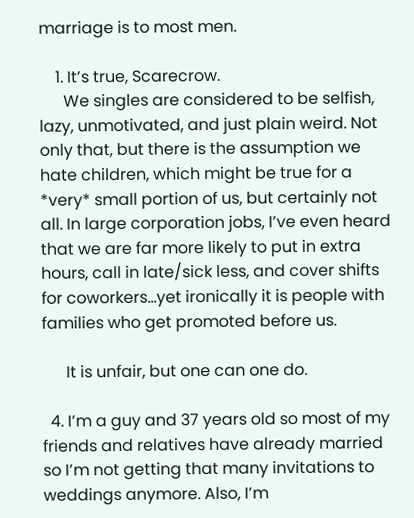marriage is to most men.

    1. It’s true, Scarecrow.
      We singles are considered to be selfish, lazy, unmotivated, and just plain weird. Not only that, but there is the assumption we hate children, which might be true for a *very* small portion of us, but certainly not all. In large corporation jobs, I’ve even heard that we are far more likely to put in extra hours, call in late/sick less, and cover shifts for coworkers…yet ironically it is people with families who get promoted before us.

      It is unfair, but one can one do.

  4. I’m a guy and 37 years old so most of my friends and relatives have already married so I’m not getting that many invitations to weddings anymore. Also, I’m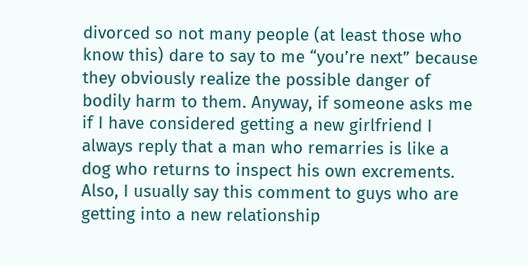divorced so not many people (at least those who know this) dare to say to me “you’re next” because they obviously realize the possible danger of bodily harm to them. Anyway, if someone asks me if I have considered getting a new girlfriend I always reply that a man who remarries is like a dog who returns to inspect his own excrements. Also, I usually say this comment to guys who are getting into a new relationship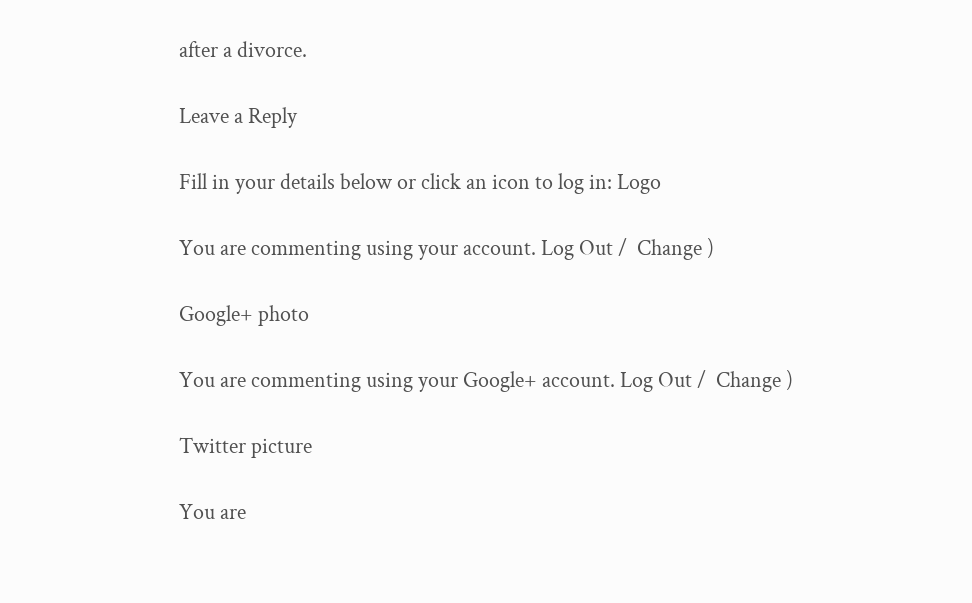after a divorce.

Leave a Reply

Fill in your details below or click an icon to log in: Logo

You are commenting using your account. Log Out /  Change )

Google+ photo

You are commenting using your Google+ account. Log Out /  Change )

Twitter picture

You are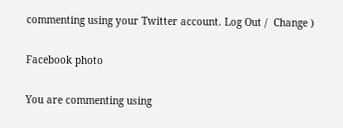commenting using your Twitter account. Log Out /  Change )

Facebook photo

You are commenting using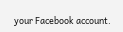your Facebook account.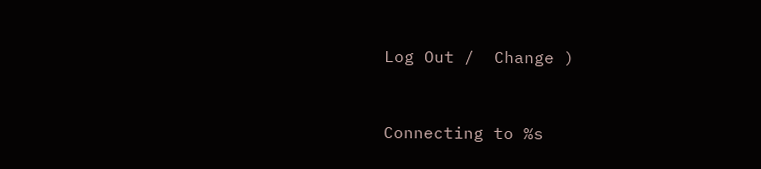Log Out /  Change )


Connecting to %s